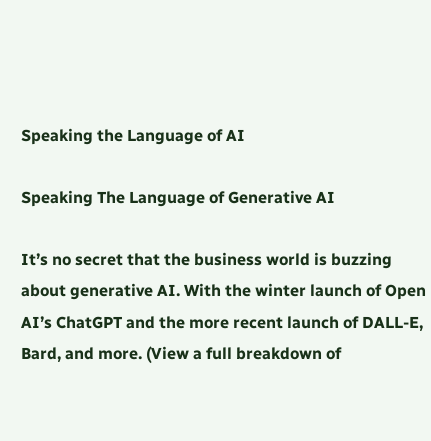Speaking the Language of AI

Speaking The Language of Generative AI

It’s no secret that the business world is buzzing about generative AI. With the winter launch of Open AI’s ChatGPT and the more recent launch of DALL-E, Bard, and more. (View a full breakdown of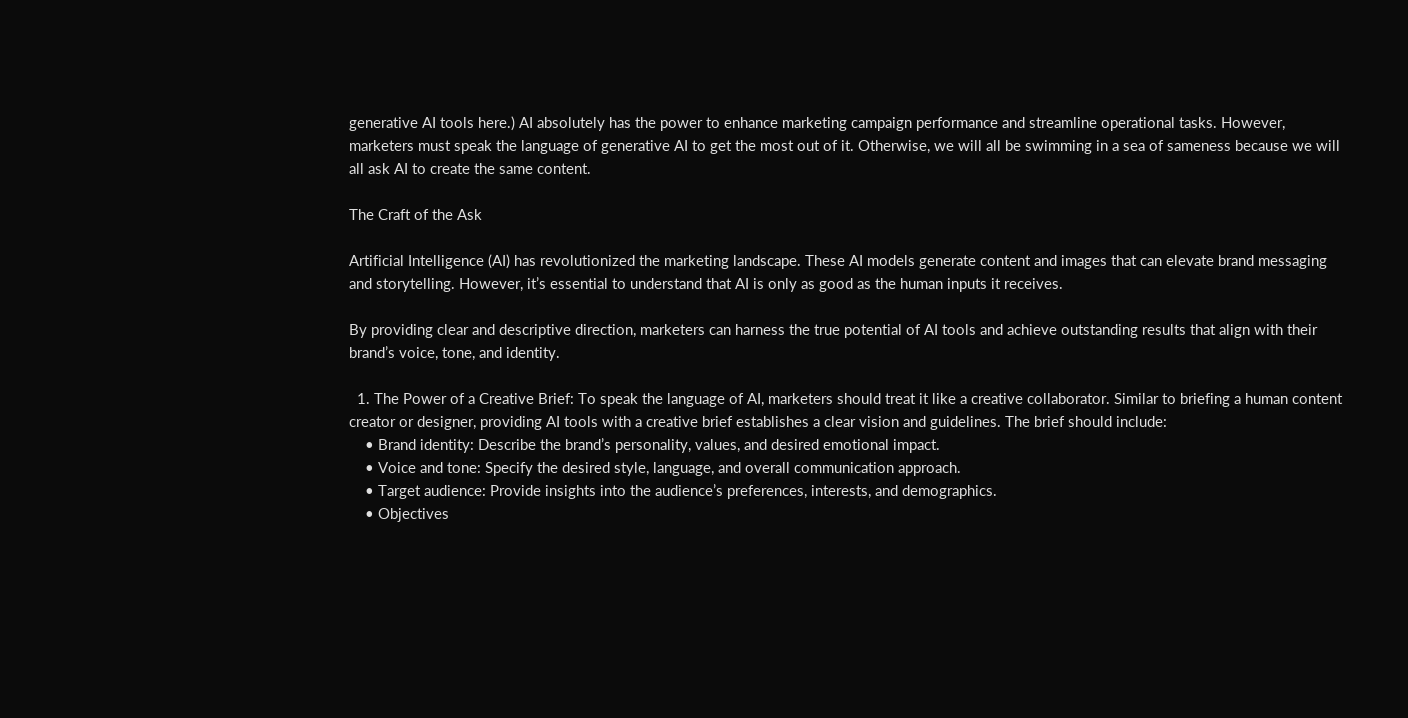generative AI tools here.) AI absolutely has the power to enhance marketing campaign performance and streamline operational tasks. However, marketers must speak the language of generative AI to get the most out of it. Otherwise, we will all be swimming in a sea of sameness because we will all ask AI to create the same content.

The Craft of the Ask

Artificial Intelligence (AI) has revolutionized the marketing landscape. These AI models generate content and images that can elevate brand messaging and storytelling. However, it’s essential to understand that AI is only as good as the human inputs it receives.

By providing clear and descriptive direction, marketers can harness the true potential of AI tools and achieve outstanding results that align with their brand’s voice, tone, and identity.

  1. The Power of a Creative Brief: To speak the language of AI, marketers should treat it like a creative collaborator. Similar to briefing a human content creator or designer, providing AI tools with a creative brief establishes a clear vision and guidelines. The brief should include:
    • Brand identity: Describe the brand’s personality, values, and desired emotional impact.
    • Voice and tone: Specify the desired style, language, and overall communication approach.
    • Target audience: Provide insights into the audience’s preferences, interests, and demographics.
    • Objectives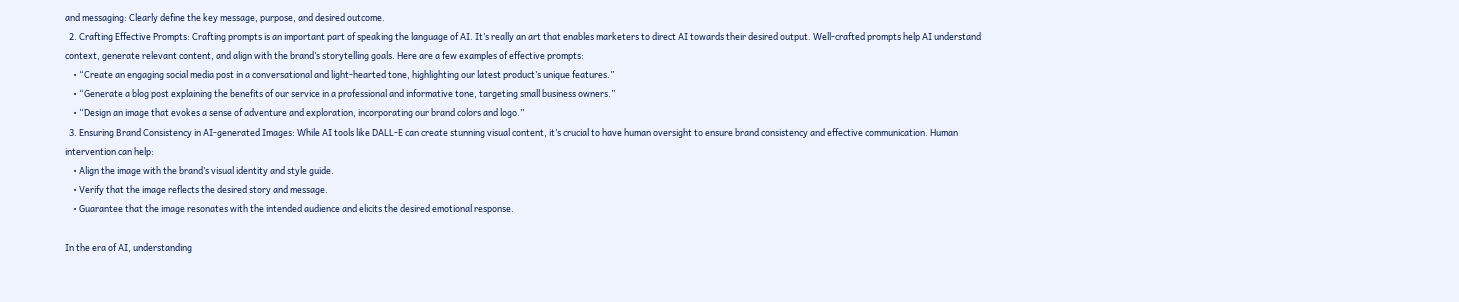and messaging: Clearly define the key message, purpose, and desired outcome.
  2. Crafting Effective Prompts: Crafting prompts is an important part of speaking the language of AI. It’s really an art that enables marketers to direct AI towards their desired output. Well-crafted prompts help AI understand context, generate relevant content, and align with the brand’s storytelling goals. Here are a few examples of effective prompts:
    • “Create an engaging social media post in a conversational and light-hearted tone, highlighting our latest product’s unique features.”
    • “Generate a blog post explaining the benefits of our service in a professional and informative tone, targeting small business owners.”
    • “Design an image that evokes a sense of adventure and exploration, incorporating our brand colors and logo.”
  3. Ensuring Brand Consistency in AI-generated Images: While AI tools like DALL-E can create stunning visual content, it’s crucial to have human oversight to ensure brand consistency and effective communication. Human intervention can help:
    • Align the image with the brand’s visual identity and style guide.
    • Verify that the image reflects the desired story and message.
    • Guarantee that the image resonates with the intended audience and elicits the desired emotional response.

In the era of AI, understanding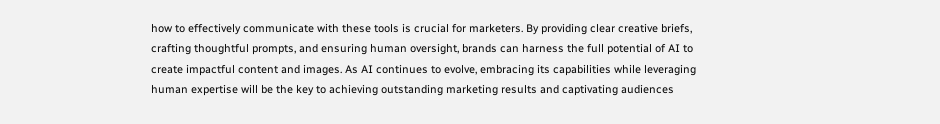how to effectively communicate with these tools is crucial for marketers. By providing clear creative briefs, crafting thoughtful prompts, and ensuring human oversight, brands can harness the full potential of AI to create impactful content and images. As AI continues to evolve, embracing its capabilities while leveraging human expertise will be the key to achieving outstanding marketing results and captivating audiences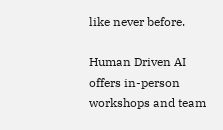like never before.

Human Driven AI offers in-person workshops and team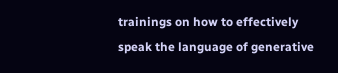trainings on how to effectively speak the language of generative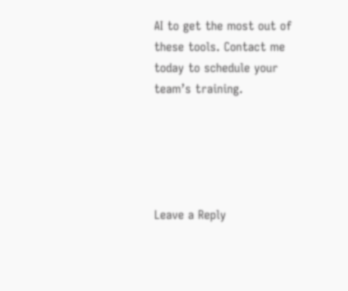AI to get the most out of these tools. Contact me today to schedule your team’s training.





Leave a Reply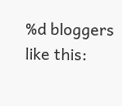%d bloggers like this: